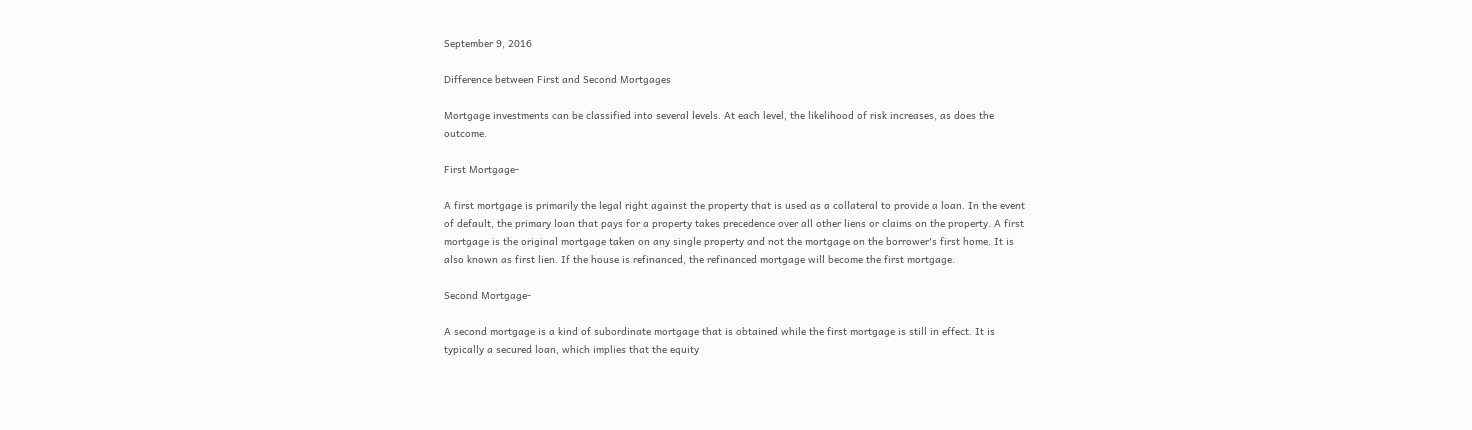September 9, 2016

Difference between First and Second Mortgages

Mortgage investments can be classified into several levels. At each level, the likelihood of risk increases, as does the outcome.

First Mortgage-

A first mortgage is primarily the legal right against the property that is used as a collateral to provide a loan. In the event of default, the primary loan that pays for a property takes precedence over all other liens or claims on the property. A first mortgage is the original mortgage taken on any single property and not the mortgage on the borrower's first home. It is also known as first lien. If the house is refinanced, the refinanced mortgage will become the first mortgage.

Second Mortgage-

A second mortgage is a kind of subordinate mortgage that is obtained while the first mortgage is still in effect. It is typically a secured loan, which implies that the equity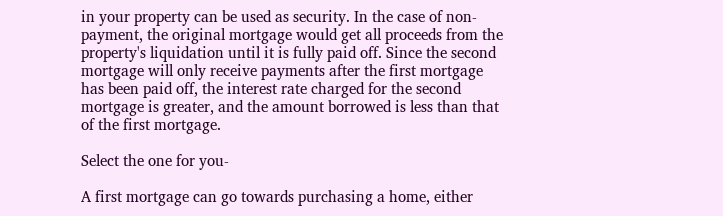in your property can be used as security. In the case of non-payment, the original mortgage would get all proceeds from the property's liquidation until it is fully paid off. Since the second mortgage will only receive payments after the first mortgage has been paid off, the interest rate charged for the second mortgage is greater, and the amount borrowed is less than that of the first mortgage.

Select the one for you-

A first mortgage can go towards purchasing a home, either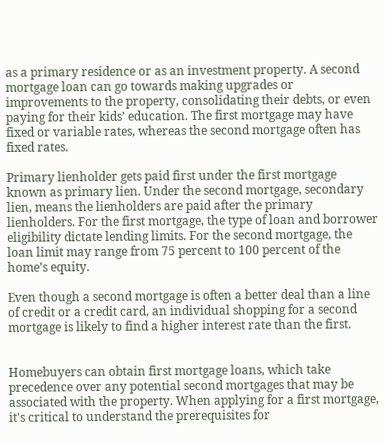as a primary residence or as an investment property. A second mortgage loan can go towards making upgrades or improvements to the property, consolidating their debts, or even paying for their kids’ education. The first mortgage may have fixed or variable rates, whereas the second mortgage often has fixed rates.

Primary lienholder gets paid first under the first mortgage known as primary lien. Under the second mortgage, secondary lien, means the lienholders are paid after the primary lienholders. For the first mortgage, the type of loan and borrower eligibility dictate lending limits. For the second mortgage, the loan limit may range from 75 percent to 100 percent of the home’s equity.

Even though a second mortgage is often a better deal than a line of credit or a credit card, an individual shopping for a second mortgage is likely to find a higher interest rate than the first.


Homebuyers can obtain first mortgage loans, which take precedence over any potential second mortgages that may be associated with the property. When applying for a first mortgage, it's critical to understand the prerequisites for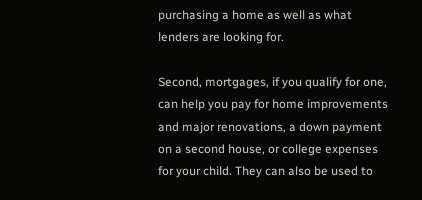purchasing a home as well as what lenders are looking for.

Second, mortgages, if you qualify for one, can help you pay for home improvements and major renovations, a down payment on a second house, or college expenses for your child. They can also be used to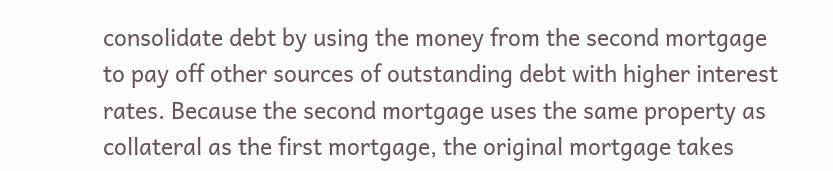consolidate debt by using the money from the second mortgage to pay off other sources of outstanding debt with higher interest rates. Because the second mortgage uses the same property as collateral as the first mortgage, the original mortgage takes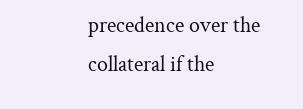precedence over the collateral if the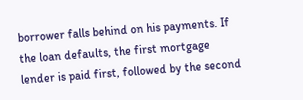borrower falls behind on his payments. If the loan defaults, the first mortgage lender is paid first, followed by the second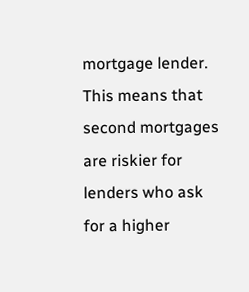mortgage lender. This means that second mortgages are riskier for lenders who ask for a higher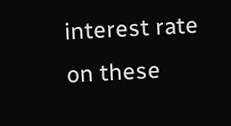interest rate on these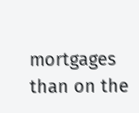mortgages than on the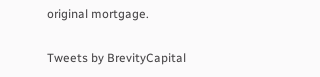original mortgage.

Tweets by BrevityCapital